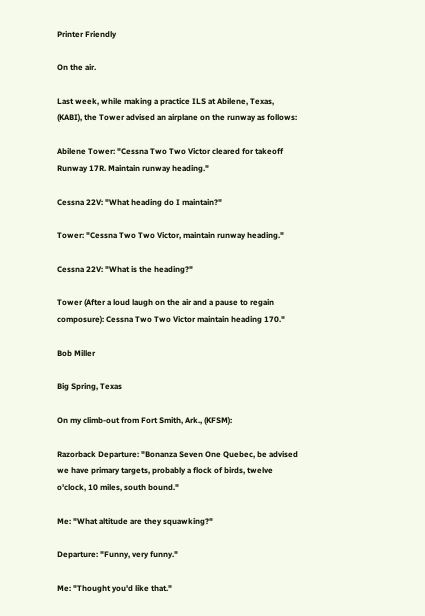Printer Friendly

On the air.

Last week, while making a practice ILS at Abilene, Texas, (KABI), the Tower advised an airplane on the runway as follows:

Abilene Tower: "Cessna Two Two Victor cleared for takeoff Runway 17R. Maintain runway heading."

Cessna 22V: "What heading do I maintain?"

Tower: "Cessna Two Two Victor, maintain runway heading."

Cessna 22V: "What is the heading?"

Tower (After a loud laugh on the air and a pause to regain composure): Cessna Two Two Victor maintain heading 170."

Bob Miller

Big Spring, Texas

On my climb-out from Fort Smith, Ark., (KFSM):

Razorback Departure: "Bonanza Seven One Quebec, be advised we have primary targets, probably a flock of birds, twelve o'clock, 10 miles, south bound."

Me: "What altitude are they squawking?"

Departure: "Funny, very funny."

Me: "Thought you'd like that."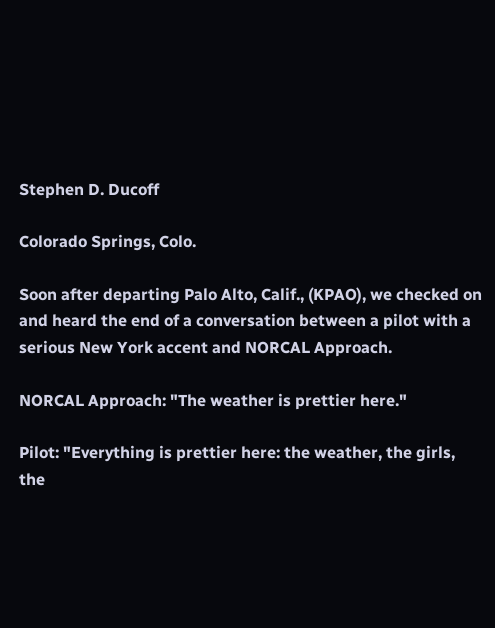Stephen D. Ducoff

Colorado Springs, Colo.

Soon after departing Palo Alto, Calif., (KPAO), we checked on and heard the end of a conversation between a pilot with a serious New York accent and NORCAL Approach.

NORCAL Approach: "The weather is prettier here."

Pilot: "Everything is prettier here: the weather, the girls, the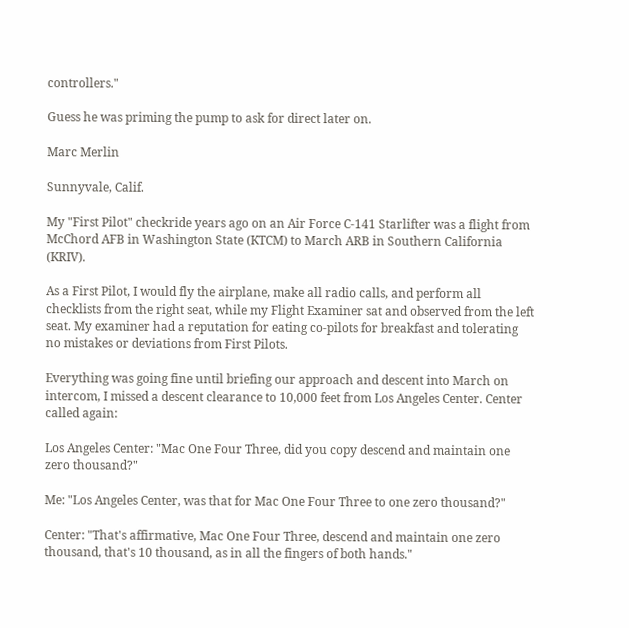controllers."

Guess he was priming the pump to ask for direct later on.

Marc Merlin

Sunnyvale, Calif.

My "First Pilot" checkride years ago on an Air Force C-141 Starlifter was a flight from McChord AFB in Washington State (KTCM) to March ARB in Southern California (KRIV).

As a First Pilot, I would fly the airplane, make all radio calls, and perform all checklists from the right seat, while my Flight Examiner sat and observed from the left seat. My examiner had a reputation for eating co-pilots for breakfast and tolerating no mistakes or deviations from First Pilots.

Everything was going fine until briefing our approach and descent into March on intercom, I missed a descent clearance to 10,000 feet from Los Angeles Center. Center called again:

Los Angeles Center: "Mac One Four Three, did you copy descend and maintain one zero thousand?"

Me: "Los Angeles Center, was that for Mac One Four Three to one zero thousand?"

Center: "That's affirmative, Mac One Four Three, descend and maintain one zero thousand, that's 10 thousand, as in all the fingers of both hands."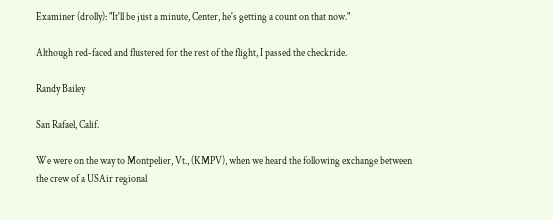Examiner (drolly): "It'll be just a minute, Center, he's getting a count on that now."

Although red-faced and flustered for the rest of the flight, I passed the checkride.

Randy Bailey

San Rafael, Calif.

We were on the way to Montpelier, Vt., (KMPV), when we heard the following exchange between the crew of a USAir regional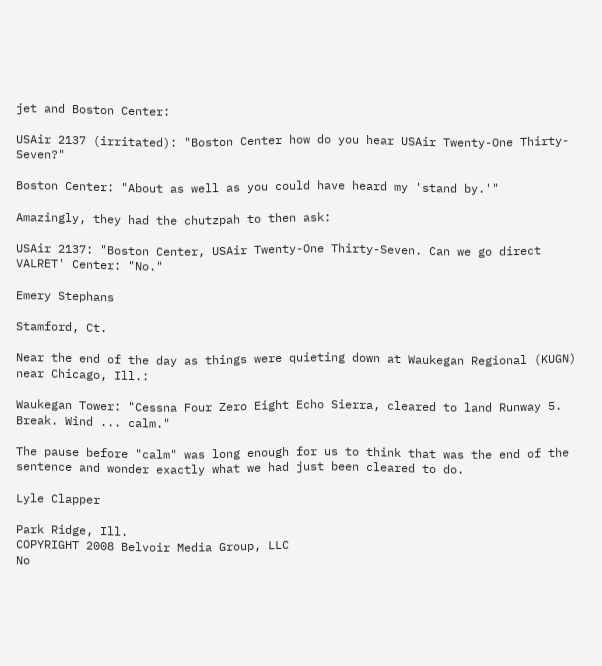jet and Boston Center:

USAir 2137 (irritated): "Boston Center how do you hear USAir Twenty-One Thirty-Seven?"

Boston Center: "About as well as you could have heard my 'stand by.'"

Amazingly, they had the chutzpah to then ask:

USAir 2137: "Boston Center, USAir Twenty-One Thirty-Seven. Can we go direct VALRET' Center: "No."

Emery Stephans

Stamford, Ct.

Near the end of the day as things were quieting down at Waukegan Regional (KUGN) near Chicago, Ill.:

Waukegan Tower: "Cessna Four Zero Eight Echo Sierra, cleared to land Runway 5. Break. Wind ... calm."

The pause before "calm" was long enough for us to think that was the end of the sentence and wonder exactly what we had just been cleared to do.

Lyle Clapper

Park Ridge, Ill.
COPYRIGHT 2008 Belvoir Media Group, LLC
No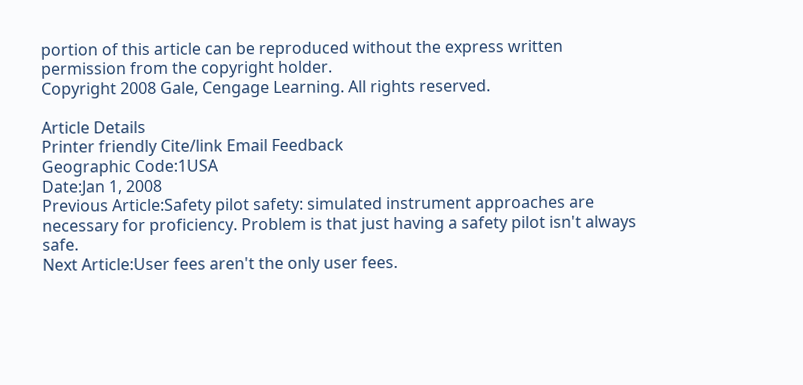portion of this article can be reproduced without the express written permission from the copyright holder.
Copyright 2008 Gale, Cengage Learning. All rights reserved.

Article Details
Printer friendly Cite/link Email Feedback
Geographic Code:1USA
Date:Jan 1, 2008
Previous Article:Safety pilot safety: simulated instrument approaches are necessary for proficiency. Problem is that just having a safety pilot isn't always safe.
Next Article:User fees aren't the only user fees.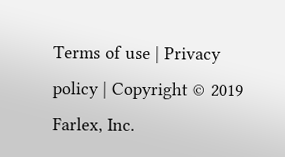Terms of use | Privacy policy | Copyright © 2019 Farlex, Inc.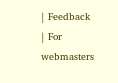| Feedback | For webmasters